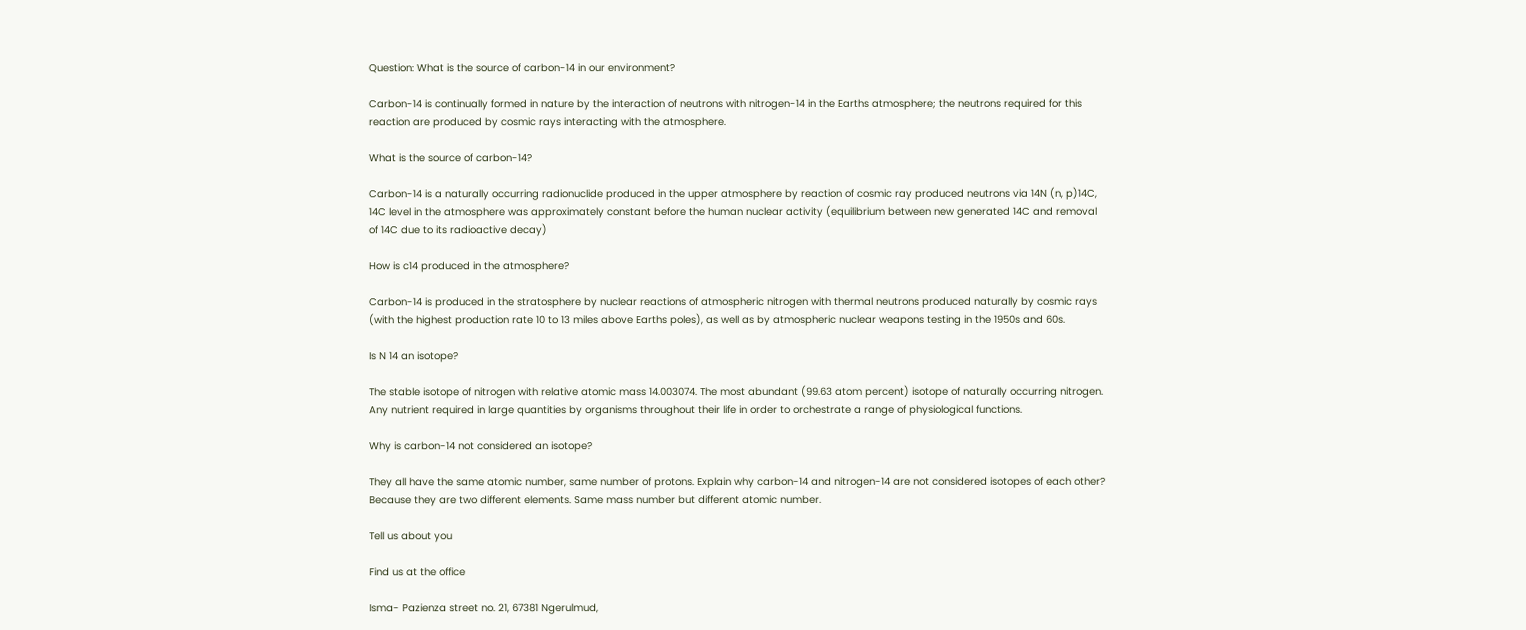Question: What is the source of carbon-14 in our environment?

Carbon-14 is continually formed in nature by the interaction of neutrons with nitrogen-14 in the Earths atmosphere; the neutrons required for this reaction are produced by cosmic rays interacting with the atmosphere.

What is the source of carbon-14?

Carbon-14 is a naturally occurring radionuclide produced in the upper atmosphere by reaction of cosmic ray produced neutrons via 14N (n, p)14C, 14C level in the atmosphere was approximately constant before the human nuclear activity (equilibrium between new generated 14C and removal of 14C due to its radioactive decay)

How is c14 produced in the atmosphere?

Carbon-14 is produced in the stratosphere by nuclear reactions of atmospheric nitrogen with thermal neutrons produced naturally by cosmic rays (with the highest production rate 10 to 13 miles above Earths poles), as well as by atmospheric nuclear weapons testing in the 1950s and 60s.

Is N 14 an isotope?

The stable isotope of nitrogen with relative atomic mass 14.003074. The most abundant (99.63 atom percent) isotope of naturally occurring nitrogen. Any nutrient required in large quantities by organisms throughout their life in order to orchestrate a range of physiological functions.

Why is carbon-14 not considered an isotope?

They all have the same atomic number, same number of protons. Explain why carbon-14 and nitrogen-14 are not considered isotopes of each other? Because they are two different elements. Same mass number but different atomic number.

Tell us about you

Find us at the office

Isma- Pazienza street no. 21, 67381 Ngerulmud,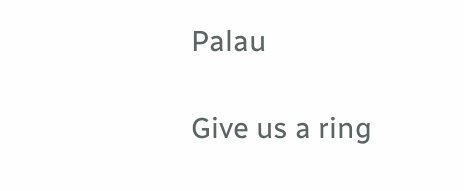Palau

Give us a ring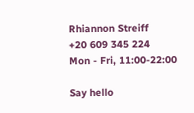Rhiannon Streiff
+20 609 345 224
Mon - Fri, 11:00-22:00

Say hello